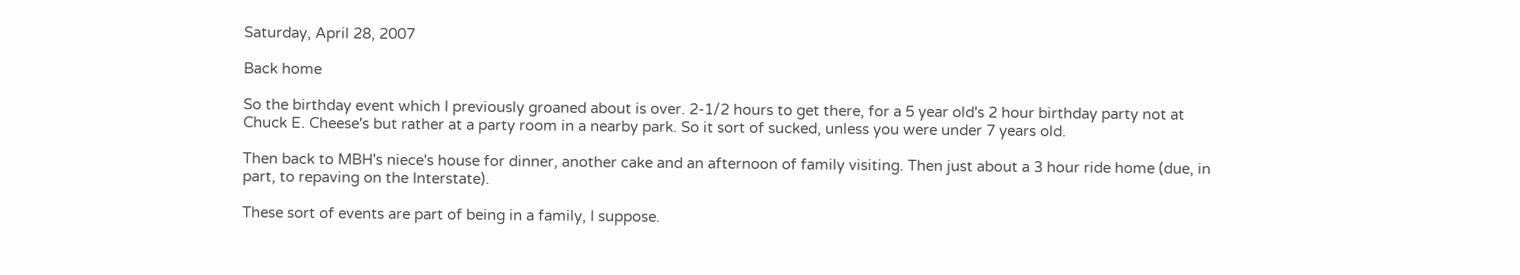Saturday, April 28, 2007

Back home

So the birthday event which I previously groaned about is over. 2-1/2 hours to get there, for a 5 year old's 2 hour birthday party not at Chuck E. Cheese's but rather at a party room in a nearby park. So it sort of sucked, unless you were under 7 years old.

Then back to MBH's niece's house for dinner, another cake and an afternoon of family visiting. Then just about a 3 hour ride home (due, in part, to repaving on the Interstate).

These sort of events are part of being in a family, I suppose.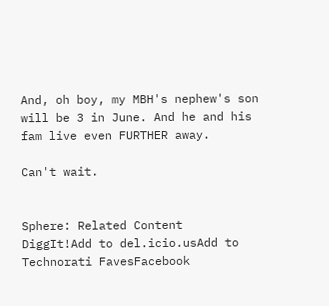And, oh boy, my MBH's nephew's son will be 3 in June. And he and his fam live even FURTHER away.

Can't wait.


Sphere: Related Content
DiggIt!Add to del.icio.usAdd to Technorati FavesFacebook